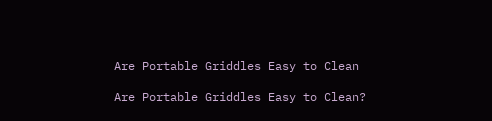Are Portable Griddles Easy to Clean

Are Portable Griddles Easy to Clean?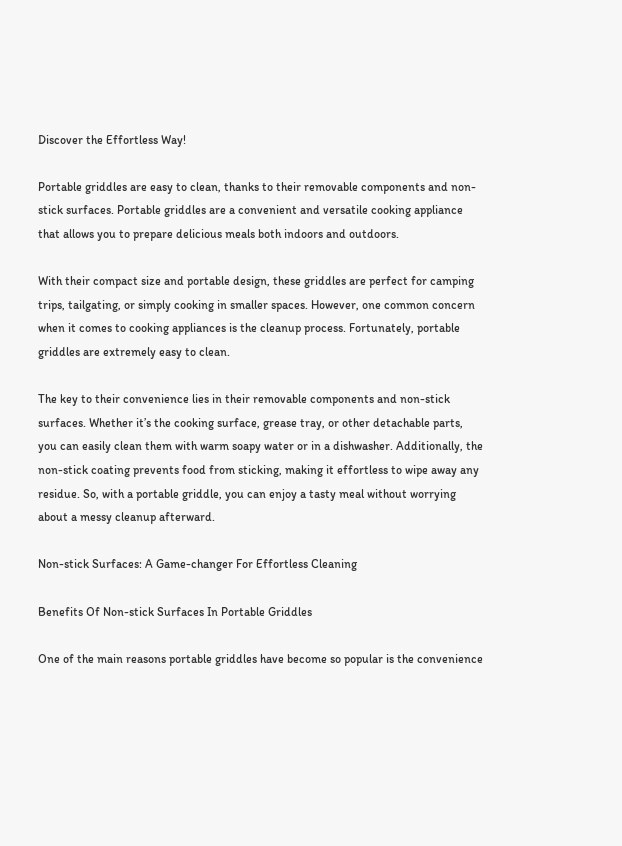Discover the Effortless Way!

Portable griddles are easy to clean, thanks to their removable components and non-stick surfaces. Portable griddles are a convenient and versatile cooking appliance that allows you to prepare delicious meals both indoors and outdoors.

With their compact size and portable design, these griddles are perfect for camping trips, tailgating, or simply cooking in smaller spaces. However, one common concern when it comes to cooking appliances is the cleanup process. Fortunately, portable griddles are extremely easy to clean.

The key to their convenience lies in their removable components and non-stick surfaces. Whether it’s the cooking surface, grease tray, or other detachable parts, you can easily clean them with warm soapy water or in a dishwasher. Additionally, the non-stick coating prevents food from sticking, making it effortless to wipe away any residue. So, with a portable griddle, you can enjoy a tasty meal without worrying about a messy cleanup afterward.

Non-stick Surfaces: A Game-changer For Effortless Cleaning

Benefits Of Non-stick Surfaces In Portable Griddles

One of the main reasons portable griddles have become so popular is the convenience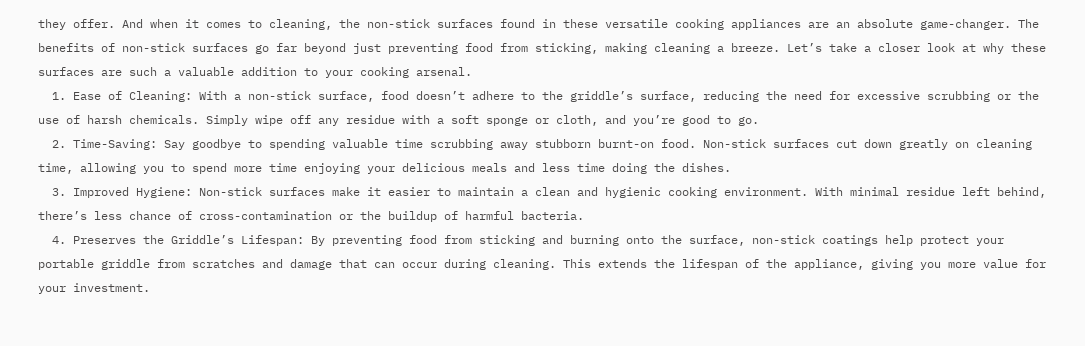they offer. And when it comes to cleaning, the non-stick surfaces found in these versatile cooking appliances are an absolute game-changer. The benefits of non-stick surfaces go far beyond just preventing food from sticking, making cleaning a breeze. Let’s take a closer look at why these surfaces are such a valuable addition to your cooking arsenal.
  1. Ease of Cleaning: With a non-stick surface, food doesn’t adhere to the griddle’s surface, reducing the need for excessive scrubbing or the use of harsh chemicals. Simply wipe off any residue with a soft sponge or cloth, and you’re good to go.
  2. Time-Saving: Say goodbye to spending valuable time scrubbing away stubborn burnt-on food. Non-stick surfaces cut down greatly on cleaning time, allowing you to spend more time enjoying your delicious meals and less time doing the dishes.
  3. Improved Hygiene: Non-stick surfaces make it easier to maintain a clean and hygienic cooking environment. With minimal residue left behind, there’s less chance of cross-contamination or the buildup of harmful bacteria.
  4. Preserves the Griddle’s Lifespan: By preventing food from sticking and burning onto the surface, non-stick coatings help protect your portable griddle from scratches and damage that can occur during cleaning. This extends the lifespan of the appliance, giving you more value for your investment.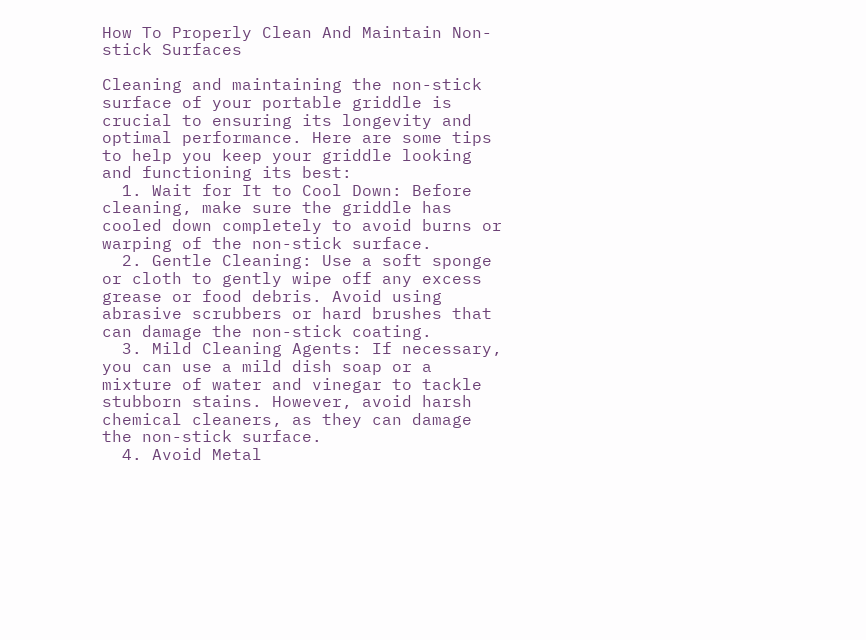How To Properly Clean And Maintain Non-stick Surfaces

Cleaning and maintaining the non-stick surface of your portable griddle is crucial to ensuring its longevity and optimal performance. Here are some tips to help you keep your griddle looking and functioning its best:
  1. Wait for It to Cool Down: Before cleaning, make sure the griddle has cooled down completely to avoid burns or warping of the non-stick surface.
  2. Gentle Cleaning: Use a soft sponge or cloth to gently wipe off any excess grease or food debris. Avoid using abrasive scrubbers or hard brushes that can damage the non-stick coating.
  3. Mild Cleaning Agents: If necessary, you can use a mild dish soap or a mixture of water and vinegar to tackle stubborn stains. However, avoid harsh chemical cleaners, as they can damage the non-stick surface.
  4. Avoid Metal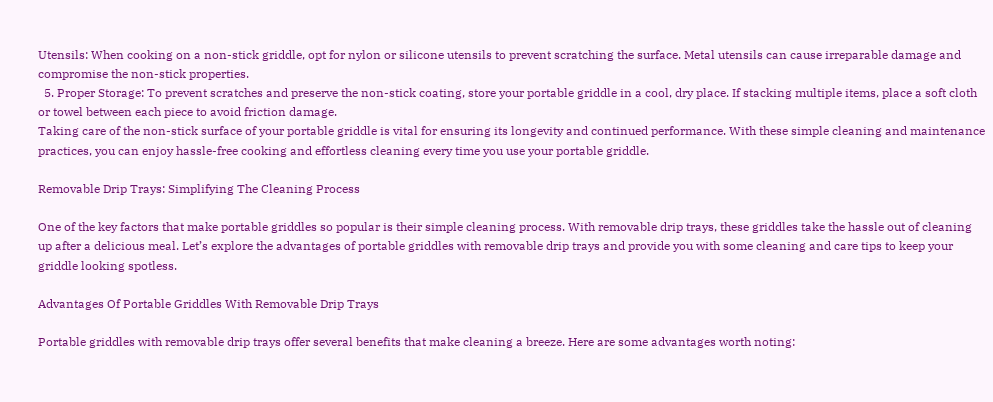Utensils: When cooking on a non-stick griddle, opt for nylon or silicone utensils to prevent scratching the surface. Metal utensils can cause irreparable damage and compromise the non-stick properties.
  5. Proper Storage: To prevent scratches and preserve the non-stick coating, store your portable griddle in a cool, dry place. If stacking multiple items, place a soft cloth or towel between each piece to avoid friction damage.
Taking care of the non-stick surface of your portable griddle is vital for ensuring its longevity and continued performance. With these simple cleaning and maintenance practices, you can enjoy hassle-free cooking and effortless cleaning every time you use your portable griddle.

Removable Drip Trays: Simplifying The Cleaning Process

One of the key factors that make portable griddles so popular is their simple cleaning process. With removable drip trays, these griddles take the hassle out of cleaning up after a delicious meal. Let’s explore the advantages of portable griddles with removable drip trays and provide you with some cleaning and care tips to keep your griddle looking spotless.

Advantages Of Portable Griddles With Removable Drip Trays

Portable griddles with removable drip trays offer several benefits that make cleaning a breeze. Here are some advantages worth noting: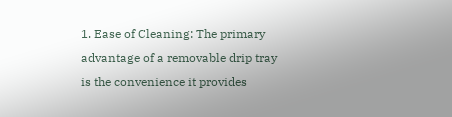1. Ease of Cleaning: The primary advantage of a removable drip tray is the convenience it provides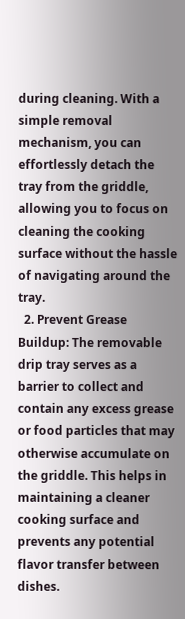during cleaning. With a simple removal mechanism, you can effortlessly detach the tray from the griddle, allowing you to focus on cleaning the cooking surface without the hassle of navigating around the tray.
  2. Prevent Grease Buildup: The removable drip tray serves as a barrier to collect and contain any excess grease or food particles that may otherwise accumulate on the griddle. This helps in maintaining a cleaner cooking surface and prevents any potential flavor transfer between dishes.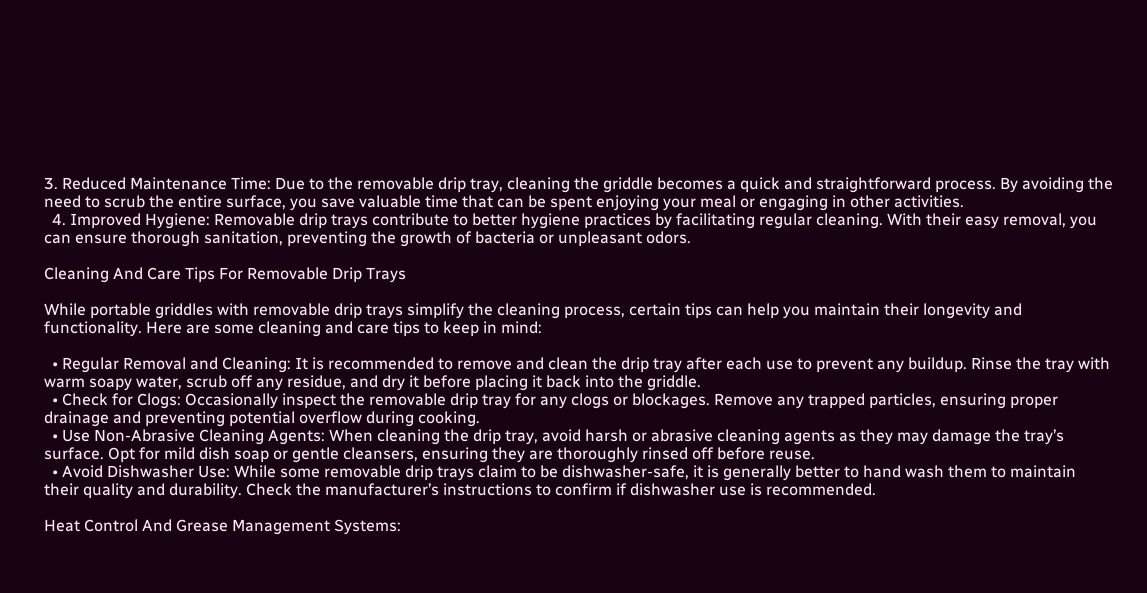3. Reduced Maintenance Time: Due to the removable drip tray, cleaning the griddle becomes a quick and straightforward process. By avoiding the need to scrub the entire surface, you save valuable time that can be spent enjoying your meal or engaging in other activities.
  4. Improved Hygiene: Removable drip trays contribute to better hygiene practices by facilitating regular cleaning. With their easy removal, you can ensure thorough sanitation, preventing the growth of bacteria or unpleasant odors.

Cleaning And Care Tips For Removable Drip Trays

While portable griddles with removable drip trays simplify the cleaning process, certain tips can help you maintain their longevity and functionality. Here are some cleaning and care tips to keep in mind:

  • Regular Removal and Cleaning: It is recommended to remove and clean the drip tray after each use to prevent any buildup. Rinse the tray with warm soapy water, scrub off any residue, and dry it before placing it back into the griddle.
  • Check for Clogs: Occasionally inspect the removable drip tray for any clogs or blockages. Remove any trapped particles, ensuring proper drainage and preventing potential overflow during cooking.
  • Use Non-Abrasive Cleaning Agents: When cleaning the drip tray, avoid harsh or abrasive cleaning agents as they may damage the tray’s surface. Opt for mild dish soap or gentle cleansers, ensuring they are thoroughly rinsed off before reuse.
  • Avoid Dishwasher Use: While some removable drip trays claim to be dishwasher-safe, it is generally better to hand wash them to maintain their quality and durability. Check the manufacturer’s instructions to confirm if dishwasher use is recommended.

Heat Control And Grease Management Systems: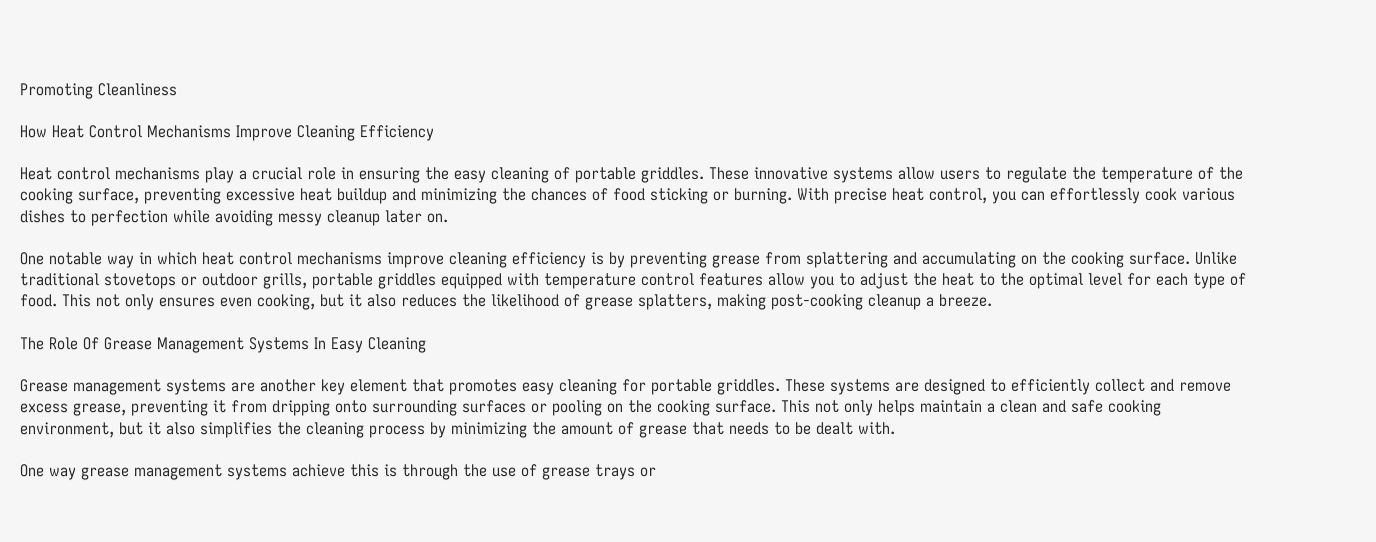Promoting Cleanliness

How Heat Control Mechanisms Improve Cleaning Efficiency

Heat control mechanisms play a crucial role in ensuring the easy cleaning of portable griddles. These innovative systems allow users to regulate the temperature of the cooking surface, preventing excessive heat buildup and minimizing the chances of food sticking or burning. With precise heat control, you can effortlessly cook various dishes to perfection while avoiding messy cleanup later on.

One notable way in which heat control mechanisms improve cleaning efficiency is by preventing grease from splattering and accumulating on the cooking surface. Unlike traditional stovetops or outdoor grills, portable griddles equipped with temperature control features allow you to adjust the heat to the optimal level for each type of food. This not only ensures even cooking, but it also reduces the likelihood of grease splatters, making post-cooking cleanup a breeze.

The Role Of Grease Management Systems In Easy Cleaning

Grease management systems are another key element that promotes easy cleaning for portable griddles. These systems are designed to efficiently collect and remove excess grease, preventing it from dripping onto surrounding surfaces or pooling on the cooking surface. This not only helps maintain a clean and safe cooking environment, but it also simplifies the cleaning process by minimizing the amount of grease that needs to be dealt with.

One way grease management systems achieve this is through the use of grease trays or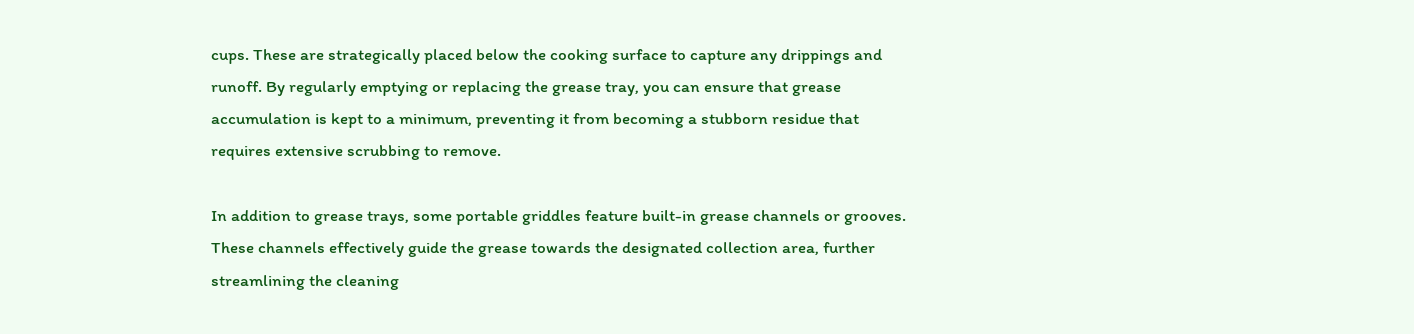cups. These are strategically placed below the cooking surface to capture any drippings and runoff. By regularly emptying or replacing the grease tray, you can ensure that grease accumulation is kept to a minimum, preventing it from becoming a stubborn residue that requires extensive scrubbing to remove.

In addition to grease trays, some portable griddles feature built-in grease channels or grooves. These channels effectively guide the grease towards the designated collection area, further streamlining the cleaning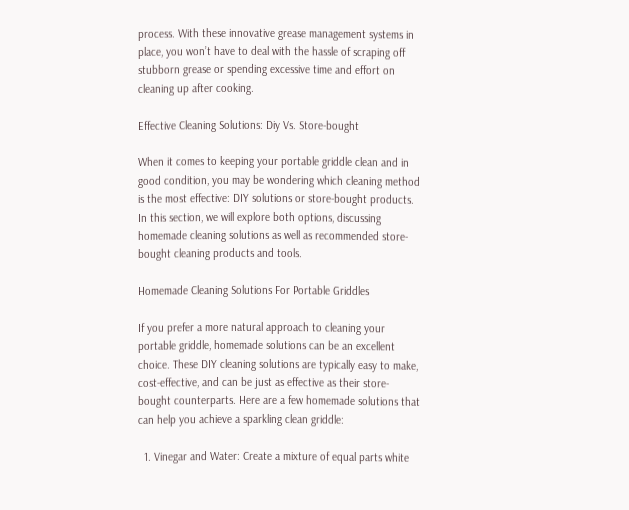process. With these innovative grease management systems in place, you won’t have to deal with the hassle of scraping off stubborn grease or spending excessive time and effort on cleaning up after cooking.

Effective Cleaning Solutions: Diy Vs. Store-bought

When it comes to keeping your portable griddle clean and in good condition, you may be wondering which cleaning method is the most effective: DIY solutions or store-bought products. In this section, we will explore both options, discussing homemade cleaning solutions as well as recommended store-bought cleaning products and tools.

Homemade Cleaning Solutions For Portable Griddles

If you prefer a more natural approach to cleaning your portable griddle, homemade solutions can be an excellent choice. These DIY cleaning solutions are typically easy to make, cost-effective, and can be just as effective as their store-bought counterparts. Here are a few homemade solutions that can help you achieve a sparkling clean griddle:

  1. Vinegar and Water: Create a mixture of equal parts white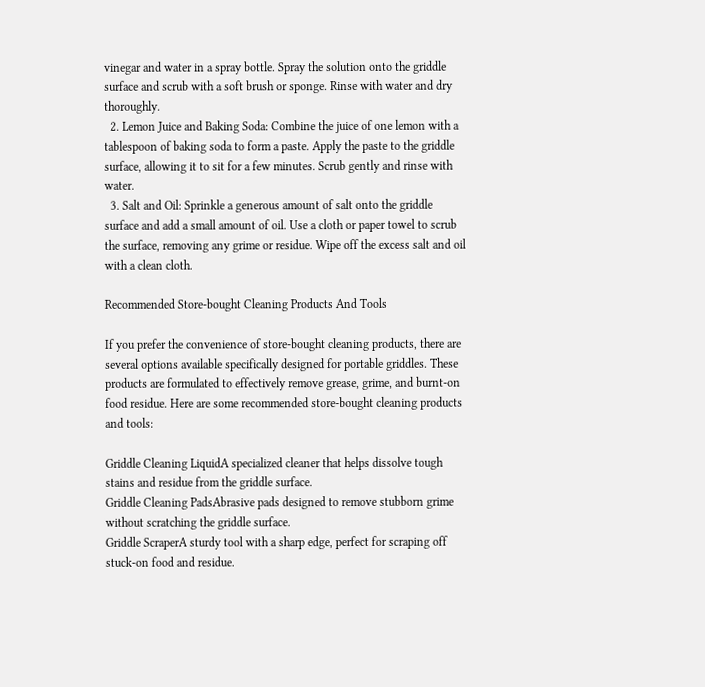vinegar and water in a spray bottle. Spray the solution onto the griddle surface and scrub with a soft brush or sponge. Rinse with water and dry thoroughly.
  2. Lemon Juice and Baking Soda: Combine the juice of one lemon with a tablespoon of baking soda to form a paste. Apply the paste to the griddle surface, allowing it to sit for a few minutes. Scrub gently and rinse with water.
  3. Salt and Oil: Sprinkle a generous amount of salt onto the griddle surface and add a small amount of oil. Use a cloth or paper towel to scrub the surface, removing any grime or residue. Wipe off the excess salt and oil with a clean cloth.

Recommended Store-bought Cleaning Products And Tools

If you prefer the convenience of store-bought cleaning products, there are several options available specifically designed for portable griddles. These products are formulated to effectively remove grease, grime, and burnt-on food residue. Here are some recommended store-bought cleaning products and tools:

Griddle Cleaning LiquidA specialized cleaner that helps dissolve tough stains and residue from the griddle surface.
Griddle Cleaning PadsAbrasive pads designed to remove stubborn grime without scratching the griddle surface.
Griddle ScraperA sturdy tool with a sharp edge, perfect for scraping off stuck-on food and residue.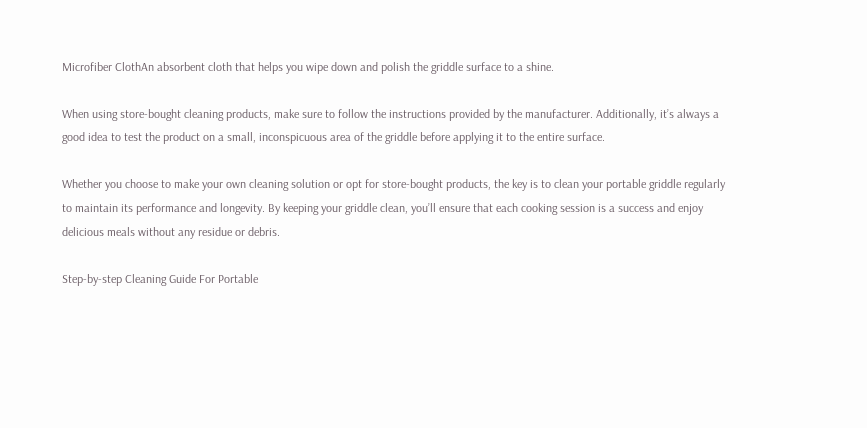Microfiber ClothAn absorbent cloth that helps you wipe down and polish the griddle surface to a shine.

When using store-bought cleaning products, make sure to follow the instructions provided by the manufacturer. Additionally, it’s always a good idea to test the product on a small, inconspicuous area of the griddle before applying it to the entire surface.

Whether you choose to make your own cleaning solution or opt for store-bought products, the key is to clean your portable griddle regularly to maintain its performance and longevity. By keeping your griddle clean, you’ll ensure that each cooking session is a success and enjoy delicious meals without any residue or debris.

Step-by-step Cleaning Guide For Portable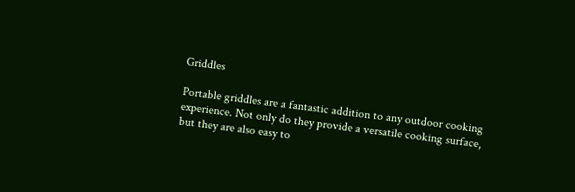Griddles

Portable griddles are a fantastic addition to any outdoor cooking experience. Not only do they provide a versatile cooking surface, but they are also easy to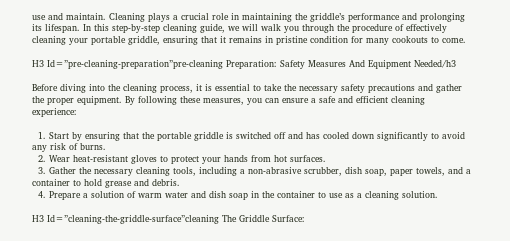use and maintain. Cleaning plays a crucial role in maintaining the griddle’s performance and prolonging its lifespan. In this step-by-step cleaning guide, we will walk you through the procedure of effectively cleaning your portable griddle, ensuring that it remains in pristine condition for many cookouts to come.

H3 Id=”pre-cleaning-preparation”pre-cleaning Preparation: Safety Measures And Equipment Needed/h3

Before diving into the cleaning process, it is essential to take the necessary safety precautions and gather the proper equipment. By following these measures, you can ensure a safe and efficient cleaning experience:

  1. Start by ensuring that the portable griddle is switched off and has cooled down significantly to avoid any risk of burns.
  2. Wear heat-resistant gloves to protect your hands from hot surfaces.
  3. Gather the necessary cleaning tools, including a non-abrasive scrubber, dish soap, paper towels, and a container to hold grease and debris.
  4. Prepare a solution of warm water and dish soap in the container to use as a cleaning solution.

H3 Id=”cleaning-the-griddle-surface”cleaning The Griddle Surface: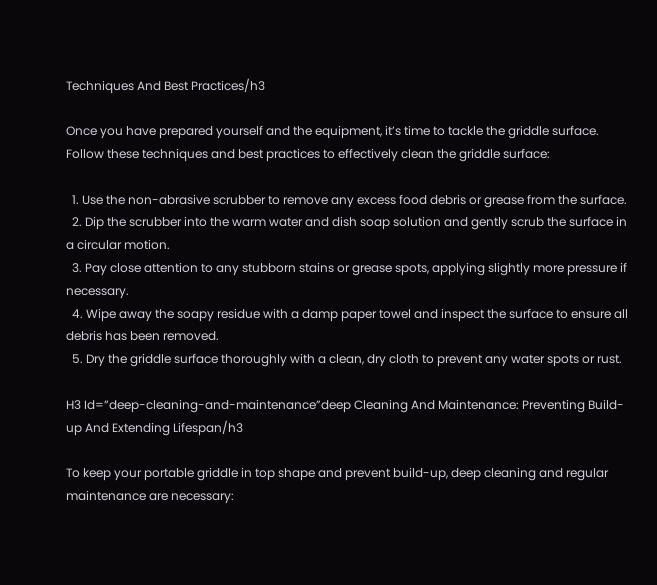Techniques And Best Practices/h3

Once you have prepared yourself and the equipment, it’s time to tackle the griddle surface. Follow these techniques and best practices to effectively clean the griddle surface:

  1. Use the non-abrasive scrubber to remove any excess food debris or grease from the surface.
  2. Dip the scrubber into the warm water and dish soap solution and gently scrub the surface in a circular motion.
  3. Pay close attention to any stubborn stains or grease spots, applying slightly more pressure if necessary.
  4. Wipe away the soapy residue with a damp paper towel and inspect the surface to ensure all debris has been removed.
  5. Dry the griddle surface thoroughly with a clean, dry cloth to prevent any water spots or rust.

H3 Id=”deep-cleaning-and-maintenance”deep Cleaning And Maintenance: Preventing Build-up And Extending Lifespan/h3

To keep your portable griddle in top shape and prevent build-up, deep cleaning and regular maintenance are necessary: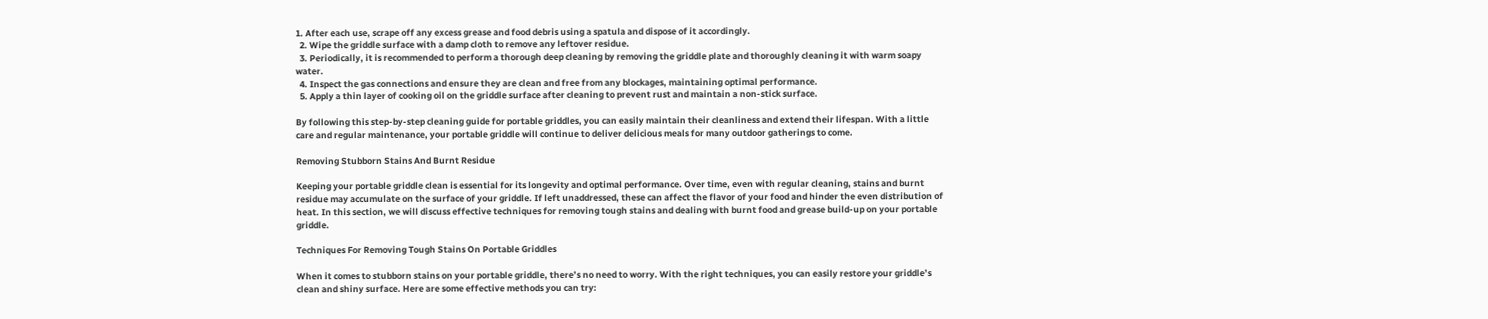1. After each use, scrape off any excess grease and food debris using a spatula and dispose of it accordingly.
  2. Wipe the griddle surface with a damp cloth to remove any leftover residue.
  3. Periodically, it is recommended to perform a thorough deep cleaning by removing the griddle plate and thoroughly cleaning it with warm soapy water.
  4. Inspect the gas connections and ensure they are clean and free from any blockages, maintaining optimal performance.
  5. Apply a thin layer of cooking oil on the griddle surface after cleaning to prevent rust and maintain a non-stick surface.

By following this step-by-step cleaning guide for portable griddles, you can easily maintain their cleanliness and extend their lifespan. With a little care and regular maintenance, your portable griddle will continue to deliver delicious meals for many outdoor gatherings to come.

Removing Stubborn Stains And Burnt Residue

Keeping your portable griddle clean is essential for its longevity and optimal performance. Over time, even with regular cleaning, stains and burnt residue may accumulate on the surface of your griddle. If left unaddressed, these can affect the flavor of your food and hinder the even distribution of heat. In this section, we will discuss effective techniques for removing tough stains and dealing with burnt food and grease build-up on your portable griddle.

Techniques For Removing Tough Stains On Portable Griddles

When it comes to stubborn stains on your portable griddle, there’s no need to worry. With the right techniques, you can easily restore your griddle’s clean and shiny surface. Here are some effective methods you can try: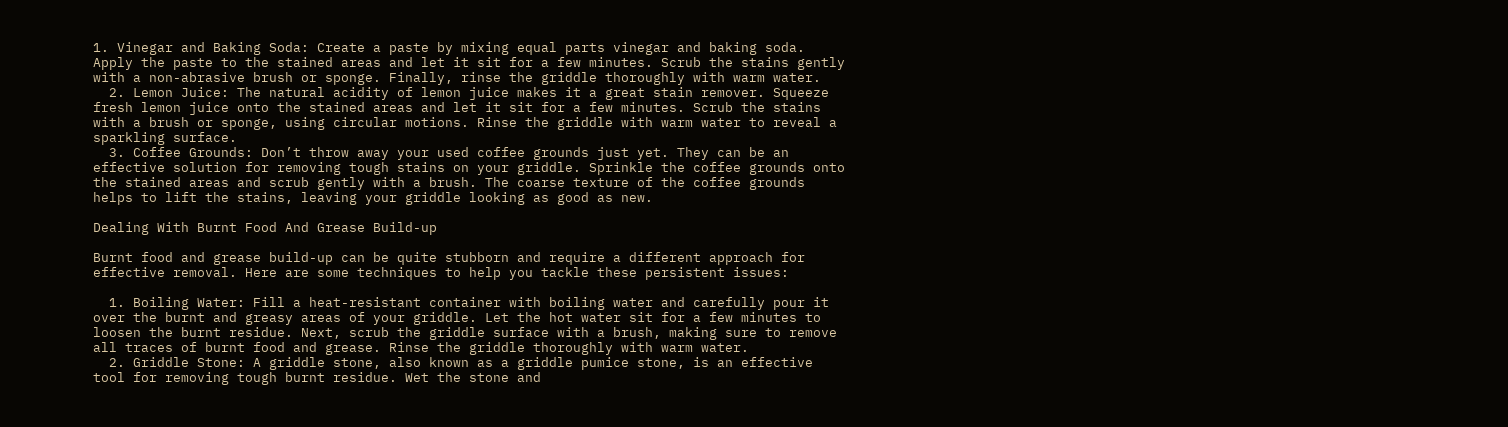1. Vinegar and Baking Soda: Create a paste by mixing equal parts vinegar and baking soda. Apply the paste to the stained areas and let it sit for a few minutes. Scrub the stains gently with a non-abrasive brush or sponge. Finally, rinse the griddle thoroughly with warm water.
  2. Lemon Juice: The natural acidity of lemon juice makes it a great stain remover. Squeeze fresh lemon juice onto the stained areas and let it sit for a few minutes. Scrub the stains with a brush or sponge, using circular motions. Rinse the griddle with warm water to reveal a sparkling surface.
  3. Coffee Grounds: Don’t throw away your used coffee grounds just yet. They can be an effective solution for removing tough stains on your griddle. Sprinkle the coffee grounds onto the stained areas and scrub gently with a brush. The coarse texture of the coffee grounds helps to lift the stains, leaving your griddle looking as good as new.

Dealing With Burnt Food And Grease Build-up

Burnt food and grease build-up can be quite stubborn and require a different approach for effective removal. Here are some techniques to help you tackle these persistent issues:

  1. Boiling Water: Fill a heat-resistant container with boiling water and carefully pour it over the burnt and greasy areas of your griddle. Let the hot water sit for a few minutes to loosen the burnt residue. Next, scrub the griddle surface with a brush, making sure to remove all traces of burnt food and grease. Rinse the griddle thoroughly with warm water.
  2. Griddle Stone: A griddle stone, also known as a griddle pumice stone, is an effective tool for removing tough burnt residue. Wet the stone and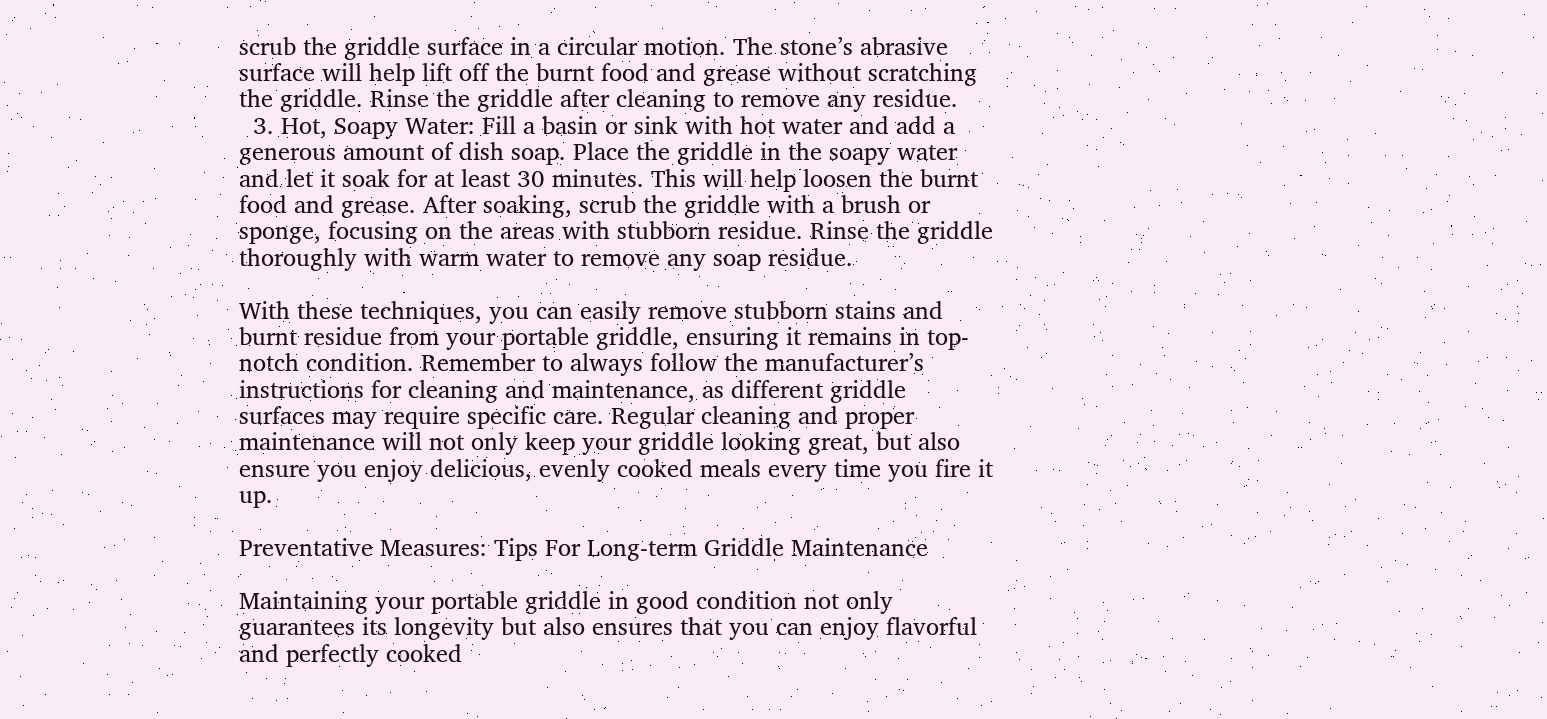scrub the griddle surface in a circular motion. The stone’s abrasive surface will help lift off the burnt food and grease without scratching the griddle. Rinse the griddle after cleaning to remove any residue.
  3. Hot, Soapy Water: Fill a basin or sink with hot water and add a generous amount of dish soap. Place the griddle in the soapy water and let it soak for at least 30 minutes. This will help loosen the burnt food and grease. After soaking, scrub the griddle with a brush or sponge, focusing on the areas with stubborn residue. Rinse the griddle thoroughly with warm water to remove any soap residue.

With these techniques, you can easily remove stubborn stains and burnt residue from your portable griddle, ensuring it remains in top-notch condition. Remember to always follow the manufacturer’s instructions for cleaning and maintenance, as different griddle surfaces may require specific care. Regular cleaning and proper maintenance will not only keep your griddle looking great, but also ensure you enjoy delicious, evenly cooked meals every time you fire it up.

Preventative Measures: Tips For Long-term Griddle Maintenance

Maintaining your portable griddle in good condition not only guarantees its longevity but also ensures that you can enjoy flavorful and perfectly cooked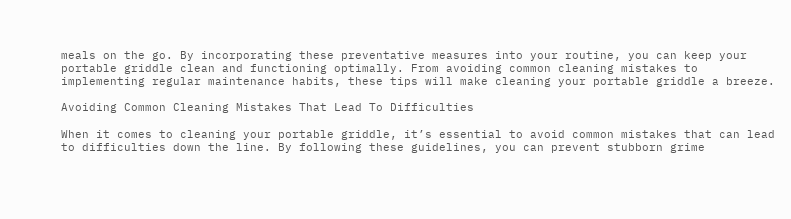meals on the go. By incorporating these preventative measures into your routine, you can keep your portable griddle clean and functioning optimally. From avoiding common cleaning mistakes to implementing regular maintenance habits, these tips will make cleaning your portable griddle a breeze.

Avoiding Common Cleaning Mistakes That Lead To Difficulties

When it comes to cleaning your portable griddle, it’s essential to avoid common mistakes that can lead to difficulties down the line. By following these guidelines, you can prevent stubborn grime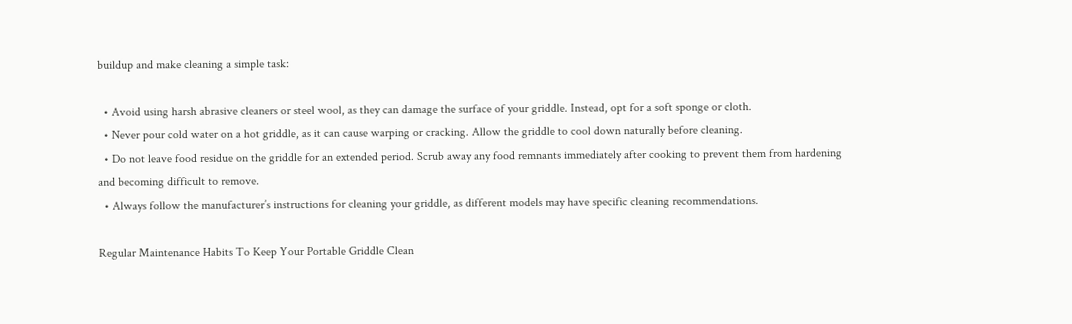buildup and make cleaning a simple task:

  • Avoid using harsh abrasive cleaners or steel wool, as they can damage the surface of your griddle. Instead, opt for a soft sponge or cloth.
  • Never pour cold water on a hot griddle, as it can cause warping or cracking. Allow the griddle to cool down naturally before cleaning.
  • Do not leave food residue on the griddle for an extended period. Scrub away any food remnants immediately after cooking to prevent them from hardening and becoming difficult to remove.
  • Always follow the manufacturer’s instructions for cleaning your griddle, as different models may have specific cleaning recommendations.

Regular Maintenance Habits To Keep Your Portable Griddle Clean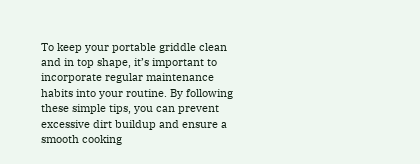To keep your portable griddle clean and in top shape, it’s important to incorporate regular maintenance habits into your routine. By following these simple tips, you can prevent excessive dirt buildup and ensure a smooth cooking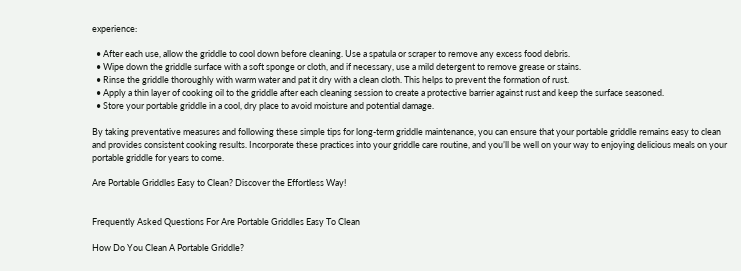experience:

  • After each use, allow the griddle to cool down before cleaning. Use a spatula or scraper to remove any excess food debris.
  • Wipe down the griddle surface with a soft sponge or cloth, and if necessary, use a mild detergent to remove grease or stains.
  • Rinse the griddle thoroughly with warm water and pat it dry with a clean cloth. This helps to prevent the formation of rust.
  • Apply a thin layer of cooking oil to the griddle after each cleaning session to create a protective barrier against rust and keep the surface seasoned.
  • Store your portable griddle in a cool, dry place to avoid moisture and potential damage.

By taking preventative measures and following these simple tips for long-term griddle maintenance, you can ensure that your portable griddle remains easy to clean and provides consistent cooking results. Incorporate these practices into your griddle care routine, and you’ll be well on your way to enjoying delicious meals on your portable griddle for years to come.

Are Portable Griddles Easy to Clean? Discover the Effortless Way!


Frequently Asked Questions For Are Portable Griddles Easy To Clean

How Do You Clean A Portable Griddle?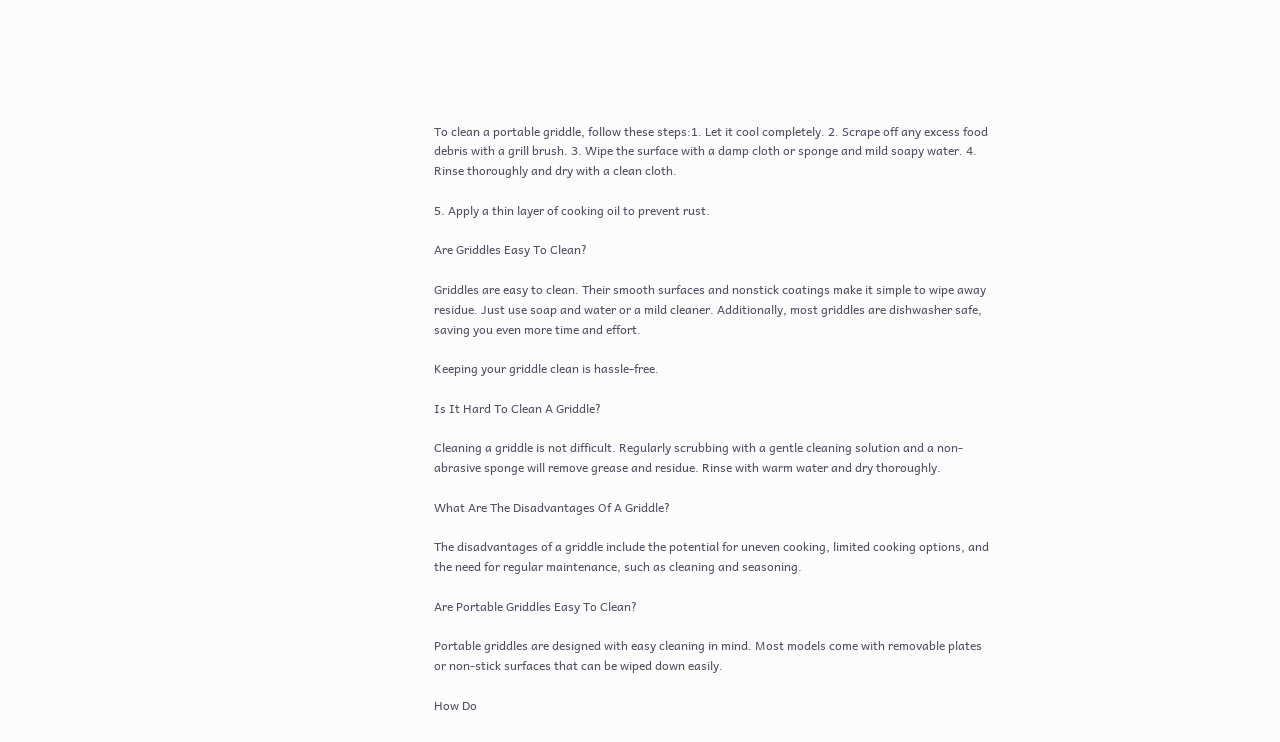To clean a portable griddle, follow these steps:1. Let it cool completely. 2. Scrape off any excess food debris with a grill brush. 3. Wipe the surface with a damp cloth or sponge and mild soapy water. 4. Rinse thoroughly and dry with a clean cloth.

5. Apply a thin layer of cooking oil to prevent rust.

Are Griddles Easy To Clean?

Griddles are easy to clean. Their smooth surfaces and nonstick coatings make it simple to wipe away residue. Just use soap and water or a mild cleaner. Additionally, most griddles are dishwasher safe, saving you even more time and effort.

Keeping your griddle clean is hassle-free.

Is It Hard To Clean A Griddle?

Cleaning a griddle is not difficult. Regularly scrubbing with a gentle cleaning solution and a non-abrasive sponge will remove grease and residue. Rinse with warm water and dry thoroughly.

What Are The Disadvantages Of A Griddle?

The disadvantages of a griddle include the potential for uneven cooking, limited cooking options, and the need for regular maintenance, such as cleaning and seasoning.

Are Portable Griddles Easy To Clean?

Portable griddles are designed with easy cleaning in mind. Most models come with removable plates or non-stick surfaces that can be wiped down easily.

How Do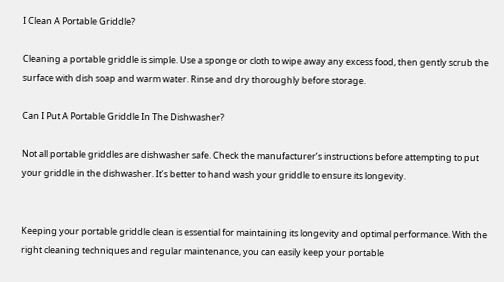I Clean A Portable Griddle?

Cleaning a portable griddle is simple. Use a sponge or cloth to wipe away any excess food, then gently scrub the surface with dish soap and warm water. Rinse and dry thoroughly before storage.

Can I Put A Portable Griddle In The Dishwasher?

Not all portable griddles are dishwasher safe. Check the manufacturer’s instructions before attempting to put your griddle in the dishwasher. It’s better to hand wash your griddle to ensure its longevity.


Keeping your portable griddle clean is essential for maintaining its longevity and optimal performance. With the right cleaning techniques and regular maintenance, you can easily keep your portable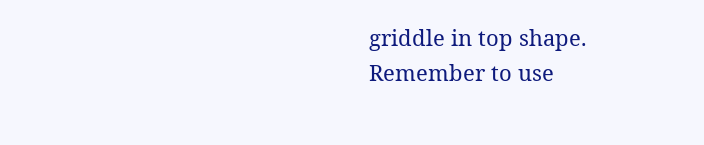griddle in top shape. Remember to use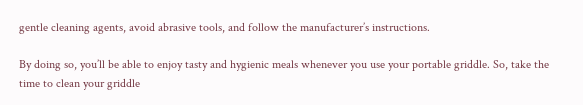gentle cleaning agents, avoid abrasive tools, and follow the manufacturer’s instructions.

By doing so, you’ll be able to enjoy tasty and hygienic meals whenever you use your portable griddle. So, take the time to clean your griddle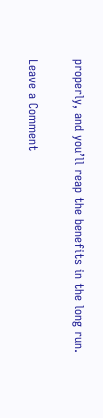properly, and you’ll reap the benefits in the long run.

Leave a Comment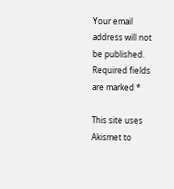Your email address will not be published. Required fields are marked *

This site uses Akismet to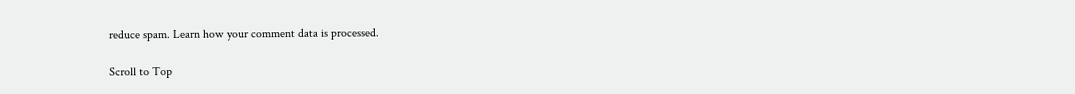reduce spam. Learn how your comment data is processed.

Scroll to Top